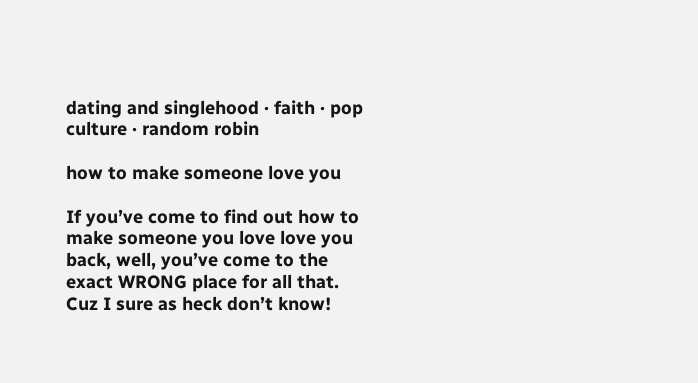dating and singlehood · faith · pop culture · random robin

how to make someone love you

If you’ve come to find out how to make someone you love love you back, well, you’ve come to the exact WRONG place for all that. Cuz I sure as heck don’t know!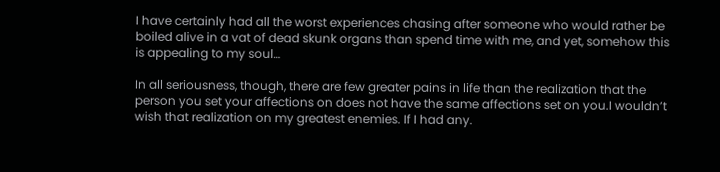I have certainly had all the worst experiences chasing after someone who would rather be boiled alive in a vat of dead skunk organs than spend time with me, and yet, somehow this is appealing to my soul…

In all seriousness, though, there are few greater pains in life than the realization that the person you set your affections on does not have the same affections set on you.I wouldn’t wish that realization on my greatest enemies. If I had any.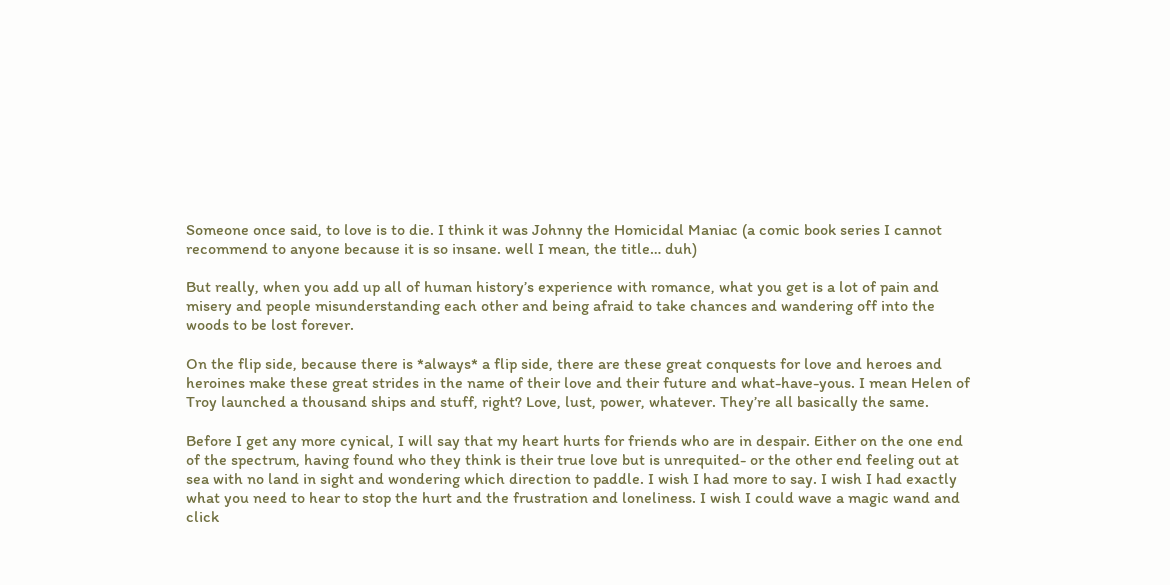Someone once said, to love is to die. I think it was Johnny the Homicidal Maniac (a comic book series I cannot recommend to anyone because it is so insane. well I mean, the title… duh)

But really, when you add up all of human history’s experience with romance, what you get is a lot of pain and misery and people misunderstanding each other and being afraid to take chances and wandering off into the woods to be lost forever.

On the flip side, because there is *always* a flip side, there are these great conquests for love and heroes and heroines make these great strides in the name of their love and their future and what-have-yous. I mean Helen of Troy launched a thousand ships and stuff, right? Love, lust, power, whatever. They’re all basically the same.

Before I get any more cynical, I will say that my heart hurts for friends who are in despair. Either on the one end of the spectrum, having found who they think is their true love but is unrequited- or the other end feeling out at sea with no land in sight and wondering which direction to paddle. I wish I had more to say. I wish I had exactly what you need to hear to stop the hurt and the frustration and loneliness. I wish I could wave a magic wand and click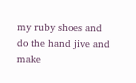my ruby shoes and do the hand jive and make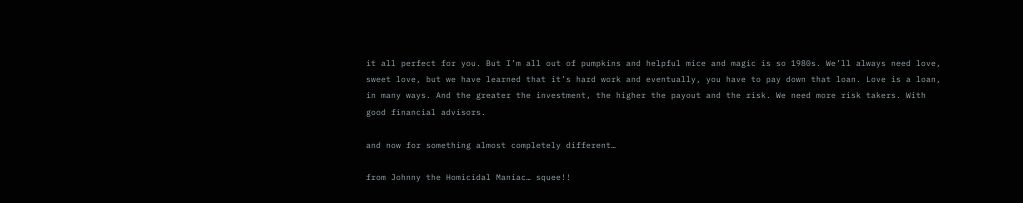it all perfect for you. But I’m all out of pumpkins and helpful mice and magic is so 1980s. We’ll always need love, sweet love, but we have learned that it’s hard work and eventually, you have to pay down that loan. Love is a loan, in many ways. And the greater the investment, the higher the payout and the risk. We need more risk takers. With good financial advisors.

and now for something almost completely different…

from Johnny the Homicidal Maniac… squee!!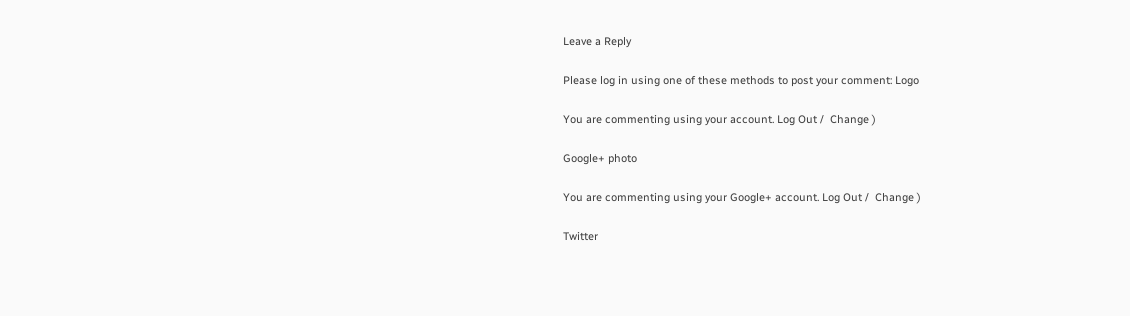Leave a Reply

Please log in using one of these methods to post your comment: Logo

You are commenting using your account. Log Out /  Change )

Google+ photo

You are commenting using your Google+ account. Log Out /  Change )

Twitter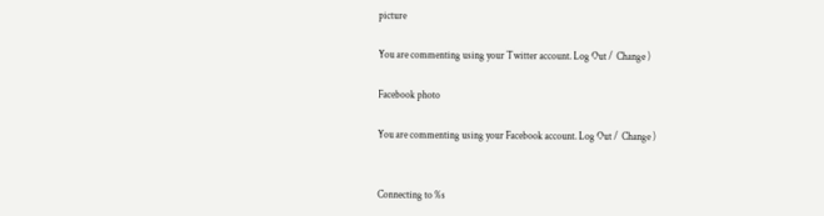picture

You are commenting using your Twitter account. Log Out /  Change )

Facebook photo

You are commenting using your Facebook account. Log Out /  Change )


Connecting to %s